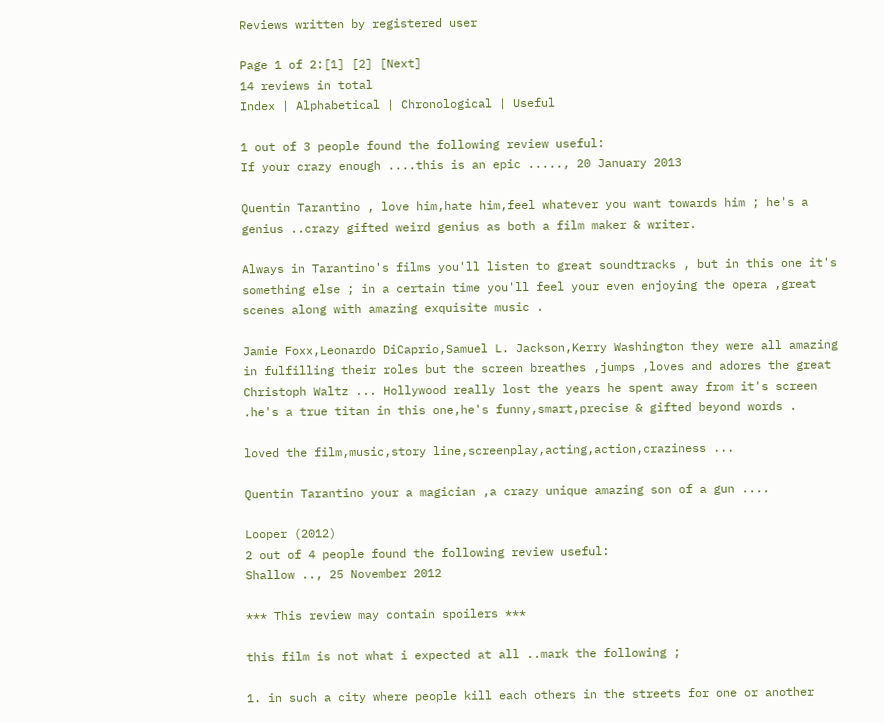Reviews written by registered user

Page 1 of 2:[1] [2] [Next]
14 reviews in total
Index | Alphabetical | Chronological | Useful

1 out of 3 people found the following review useful:
If your crazy enough ....this is an epic ....., 20 January 2013

Quentin Tarantino , love him,hate him,feel whatever you want towards him ; he's a genius ..crazy gifted weird genius as both a film maker & writer.

Always in Tarantino's films you'll listen to great soundtracks , but in this one it's something else ; in a certain time you'll feel your even enjoying the opera ,great scenes along with amazing exquisite music .

Jamie Foxx,Leonardo DiCaprio,Samuel L. Jackson,Kerry Washington they were all amazing in fulfilling their roles but the screen breathes ,jumps ,loves and adores the great Christoph Waltz ... Hollywood really lost the years he spent away from it's screen .he's a true titan in this one,he's funny,smart,precise & gifted beyond words .

loved the film,music,story line,screenplay,acting,action,craziness ...

Quentin Tarantino your a magician ,a crazy unique amazing son of a gun ....

Looper (2012)
2 out of 4 people found the following review useful:
Shallow .., 25 November 2012

*** This review may contain spoilers ***

this film is not what i expected at all ..mark the following ;

1. in such a city where people kill each others in the streets for one or another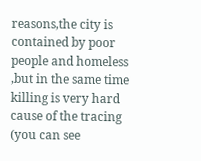reasons,the city is contained by poor people and homeless ,but in the same time killing is very hard cause of the tracing (you can see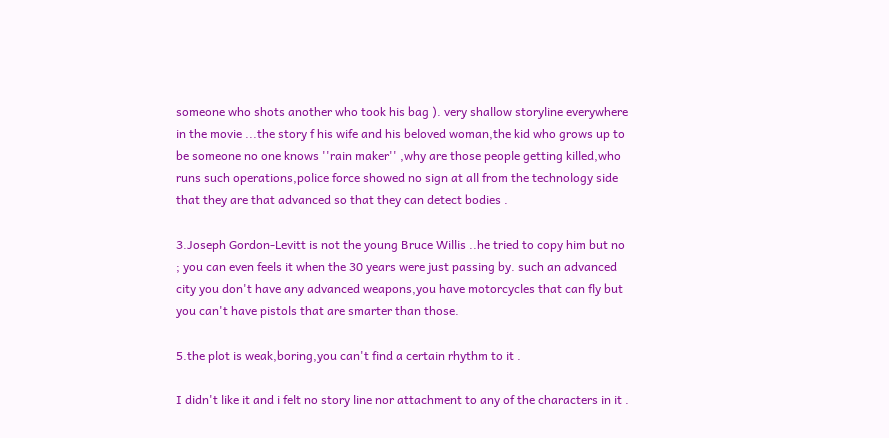someone who shots another who took his bag ). very shallow storyline everywhere in the movie ...the story f his wife and his beloved woman,the kid who grows up to be someone no one knows ''rain maker'' ,why are those people getting killed,who runs such operations,police force showed no sign at all from the technology side that they are that advanced so that they can detect bodies .

3.Joseph Gordon-Levitt is not the young Bruce Willis ..he tried to copy him but no ; you can even feels it when the 30 years were just passing by. such an advanced city you don't have any advanced weapons,you have motorcycles that can fly but you can't have pistols that are smarter than those.

5.the plot is weak,boring,you can't find a certain rhythm to it .

I didn't like it and i felt no story line nor attachment to any of the characters in it .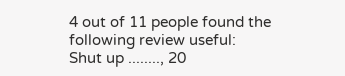4 out of 11 people found the following review useful:
Shut up ........, 20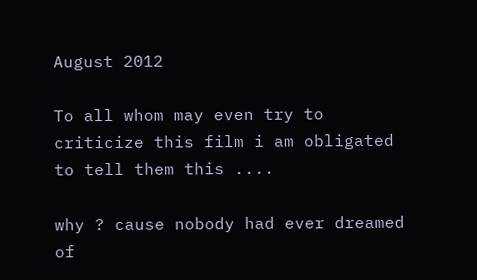August 2012

To all whom may even try to criticize this film i am obligated to tell them this ....

why ? cause nobody had ever dreamed of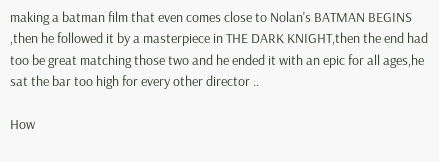making a batman film that even comes close to Nolan's BATMAN BEGINS ,then he followed it by a masterpiece in THE DARK KNIGHT,then the end had too be great matching those two and he ended it with an epic for all ages,he sat the bar too high for every other director ..

How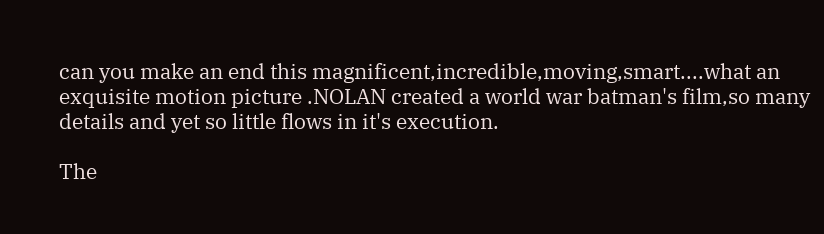can you make an end this magnificent,incredible,moving,smart....what an exquisite motion picture .NOLAN created a world war batman's film,so many details and yet so little flows in it's execution.

The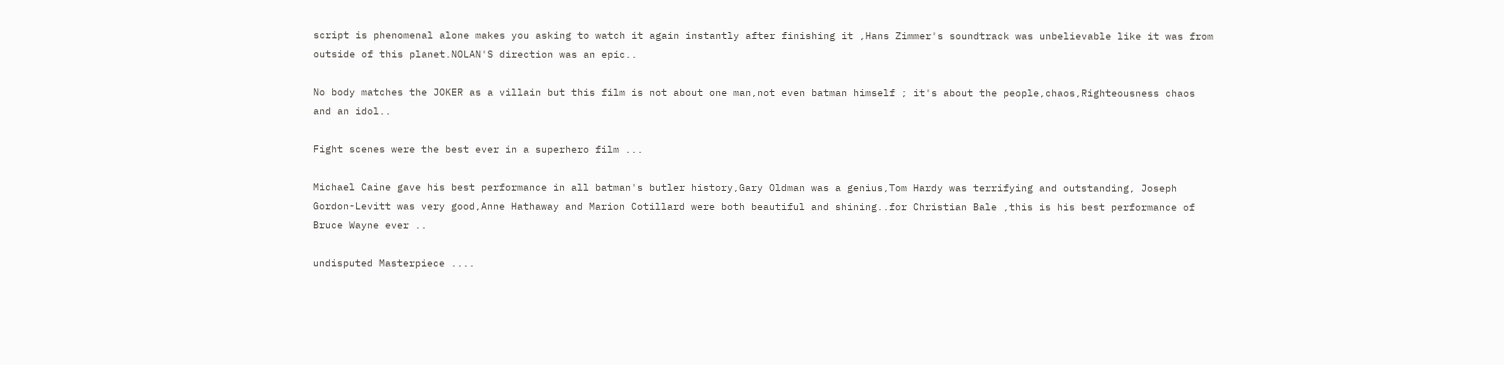script is phenomenal alone makes you asking to watch it again instantly after finishing it ,Hans Zimmer's soundtrack was unbelievable like it was from outside of this planet.NOLAN'S direction was an epic..

No body matches the JOKER as a villain but this film is not about one man,not even batman himself ; it's about the people,chaos,Righteousness chaos and an idol..

Fight scenes were the best ever in a superhero film ...

Michael Caine gave his best performance in all batman's butler history,Gary Oldman was a genius,Tom Hardy was terrifying and outstanding, Joseph Gordon-Levitt was very good,Anne Hathaway and Marion Cotillard were both beautiful and shining..for Christian Bale ,this is his best performance of Bruce Wayne ever ..

undisputed Masterpiece ....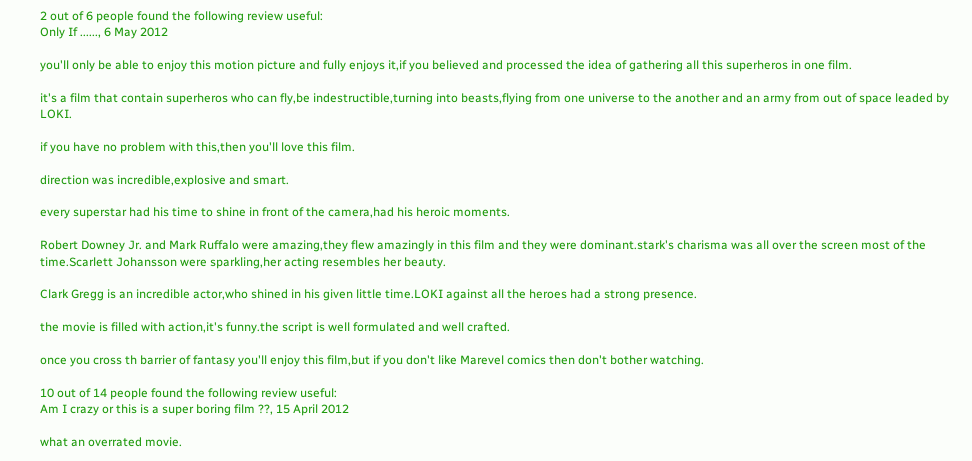2 out of 6 people found the following review useful:
Only If ......, 6 May 2012

you'll only be able to enjoy this motion picture and fully enjoys it,if you believed and processed the idea of gathering all this superheros in one film.

it's a film that contain superheros who can fly,be indestructible,turning into beasts,flying from one universe to the another and an army from out of space leaded by LOKI.

if you have no problem with this,then you'll love this film.

direction was incredible,explosive and smart.

every superstar had his time to shine in front of the camera,had his heroic moments.

Robert Downey Jr. and Mark Ruffalo were amazing,they flew amazingly in this film and they were dominant.stark's charisma was all over the screen most of the time.Scarlett Johansson were sparkling,her acting resembles her beauty.

Clark Gregg is an incredible actor,who shined in his given little time.LOKI against all the heroes had a strong presence.

the movie is filled with action,it's funny.the script is well formulated and well crafted.

once you cross th barrier of fantasy you'll enjoy this film,but if you don't like Marevel comics then don't bother watching.

10 out of 14 people found the following review useful:
Am I crazy or this is a super boring film ??, 15 April 2012

what an overrated movie.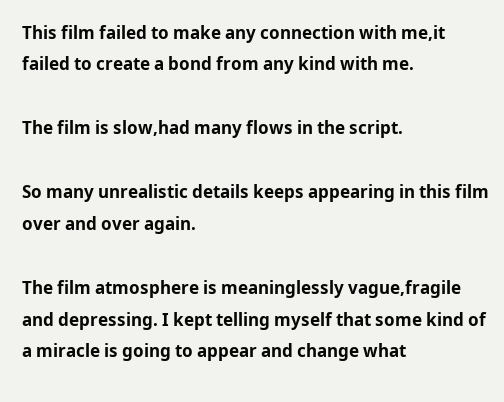This film failed to make any connection with me,it failed to create a bond from any kind with me.

The film is slow,had many flows in the script.

So many unrealistic details keeps appearing in this film over and over again.

The film atmosphere is meaninglessly vague,fragile and depressing. I kept telling myself that some kind of a miracle is going to appear and change what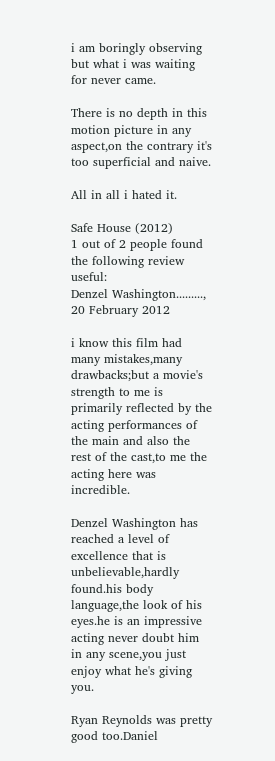i am boringly observing but what i was waiting for never came.

There is no depth in this motion picture in any aspect,on the contrary it's too superficial and naive.

All in all i hated it.

Safe House (2012)
1 out of 2 people found the following review useful:
Denzel Washington........., 20 February 2012

i know this film had many mistakes,many drawbacks;but a movie's strength to me is primarily reflected by the acting performances of the main and also the rest of the cast,to me the acting here was incredible.

Denzel Washington has reached a level of excellence that is unbelievable,hardly found.his body language,the look of his eyes.he is an impressive acting never doubt him in any scene,you just enjoy what he's giving you.

Ryan Reynolds was pretty good too.Daniel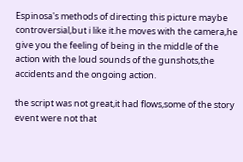Espinosa's methods of directing this picture maybe controversial,but i like it.he moves with the camera,he give you the feeling of being in the middle of the action with the loud sounds of the gunshots,the accidents and the ongoing action.

the script was not great,it had flows,some of the story event were not that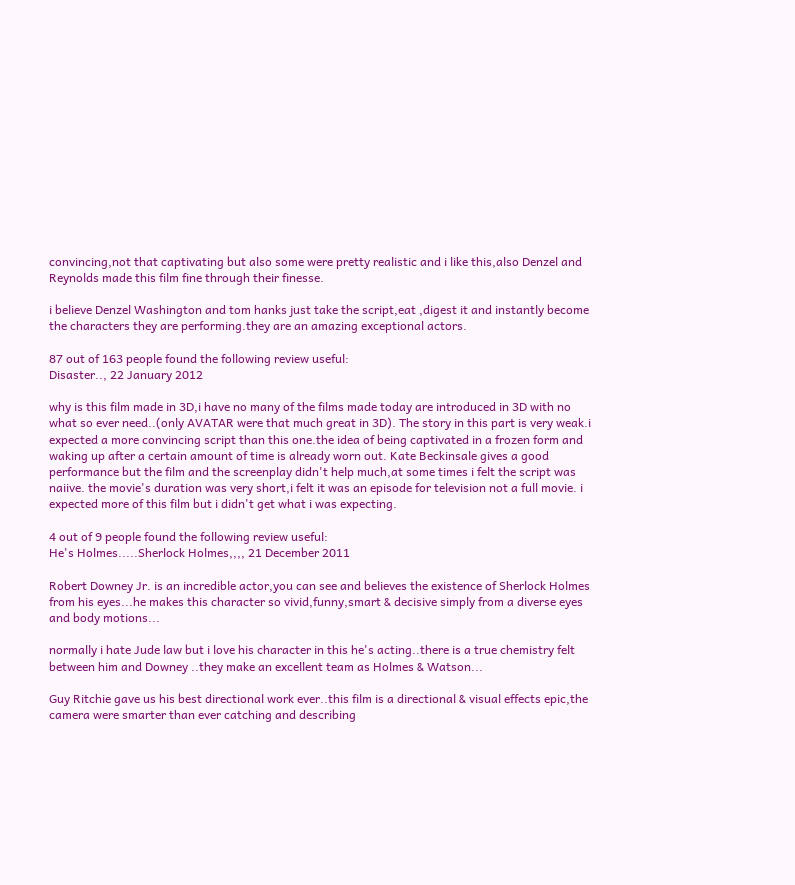convincing,not that captivating but also some were pretty realistic and i like this,also Denzel and Reynolds made this film fine through their finesse.

i believe Denzel Washington and tom hanks just take the script,eat ,digest it and instantly become the characters they are performing.they are an amazing exceptional actors.

87 out of 163 people found the following review useful:
Disaster.., 22 January 2012

why is this film made in 3D,i have no many of the films made today are introduced in 3D with no what so ever need..(only AVATAR were that much great in 3D). The story in this part is very weak.i expected a more convincing script than this one.the idea of being captivated in a frozen form and waking up after a certain amount of time is already worn out. Kate Beckinsale gives a good performance but the film and the screenplay didn't help much,at some times i felt the script was naiive. the movie's duration was very short,i felt it was an episode for television not a full movie. i expected more of this film but i didn't get what i was expecting.

4 out of 9 people found the following review useful:
He's Holmes.....Sherlock Holmes,,,, 21 December 2011

Robert Downey Jr. is an incredible actor,you can see and believes the existence of Sherlock Holmes from his eyes...he makes this character so vivid,funny,smart & decisive simply from a diverse eyes and body motions...

normally i hate Jude law but i love his character in this he's acting..there is a true chemistry felt between him and Downey ..they make an excellent team as Holmes & Watson...

Guy Ritchie gave us his best directional work ever..this film is a directional & visual effects epic,the camera were smarter than ever catching and describing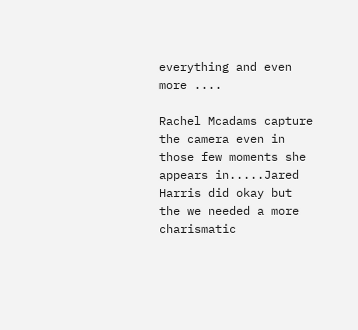everything and even more ....

Rachel Mcadams capture the camera even in those few moments she appears in.....Jared Harris did okay but the we needed a more charismatic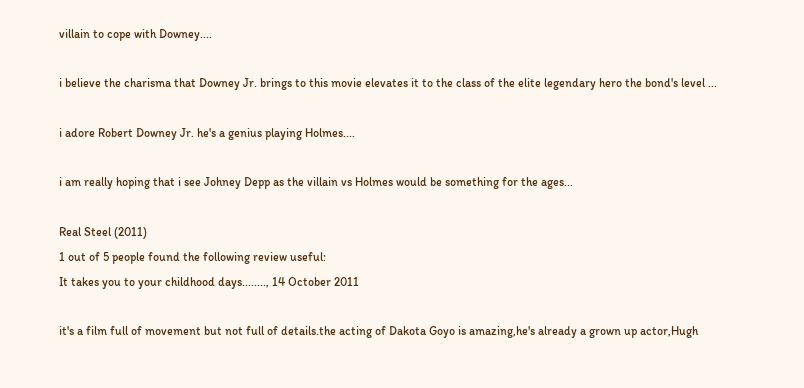villain to cope with Downey....

i believe the charisma that Downey Jr. brings to this movie elevates it to the class of the elite legendary hero the bond's level ...

i adore Robert Downey Jr. he's a genius playing Holmes....

i am really hoping that i see Johney Depp as the villain vs Holmes would be something for the ages...

Real Steel (2011)
1 out of 5 people found the following review useful:
It takes you to your childhood days........, 14 October 2011

it's a film full of movement but not full of details.the acting of Dakota Goyo is amazing,he's already a grown up actor,Hugh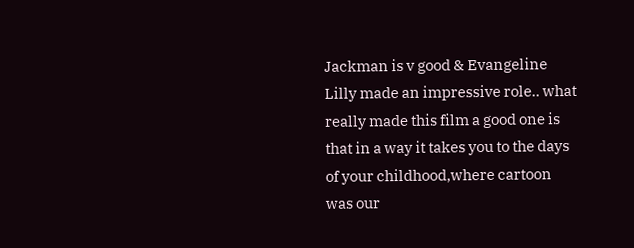Jackman is v good & Evangeline Lilly made an impressive role.. what really made this film a good one is that in a way it takes you to the days of your childhood,where cartoon was our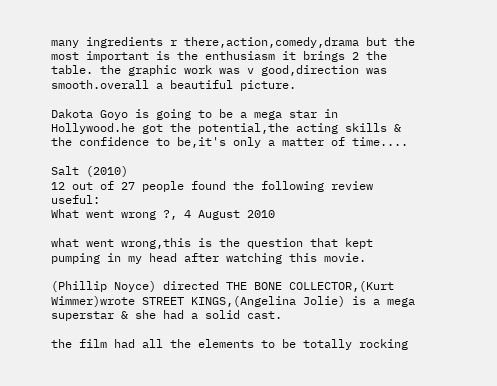many ingredients r there,action,comedy,drama but the most important is the enthusiasm it brings 2 the table. the graphic work was v good,direction was smooth.overall a beautiful picture.

Dakota Goyo is going to be a mega star in Hollywood.he got the potential,the acting skills & the confidence to be,it's only a matter of time....

Salt (2010)
12 out of 27 people found the following review useful:
What went wrong ?, 4 August 2010

what went wrong,this is the question that kept pumping in my head after watching this movie.

(Phillip Noyce) directed THE BONE COLLECTOR,(Kurt Wimmer)wrote STREET KINGS,(Angelina Jolie) is a mega superstar & she had a solid cast.

the film had all the elements to be totally rocking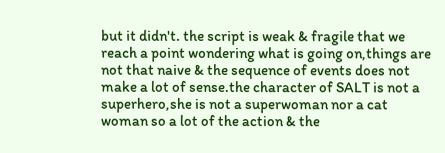but it didn't. the script is weak & fragile that we reach a point wondering what is going on,things are not that naive & the sequence of events does not make a lot of sense.the character of SALT is not a superhero,she is not a superwoman nor a cat woman so a lot of the action & the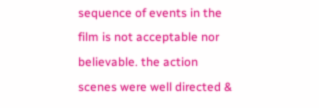sequence of events in the film is not acceptable nor believable. the action scenes were well directed &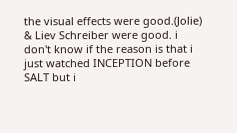the visual effects were good.(Jolie) & Liev Schreiber were good. i don't know if the reason is that i just watched INCEPTION before SALT but i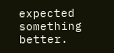expected something better.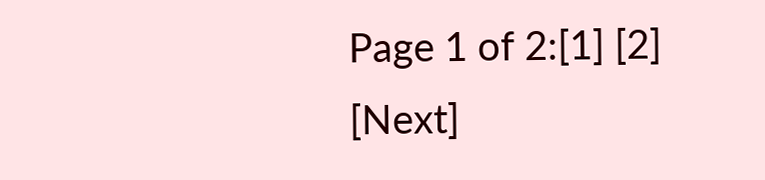Page 1 of 2:[1] [2] [Next]